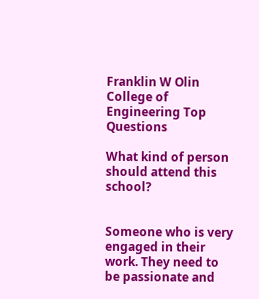Franklin W Olin College of Engineering Top Questions

What kind of person should attend this school?


Someone who is very engaged in their work. They need to be passionate and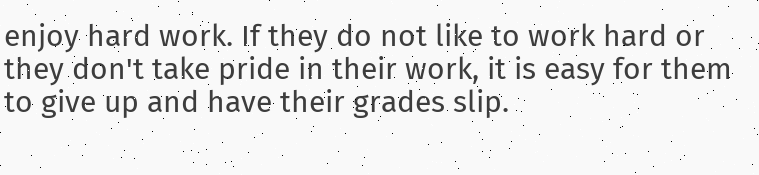enjoy hard work. If they do not like to work hard or they don't take pride in their work, it is easy for them to give up and have their grades slip.